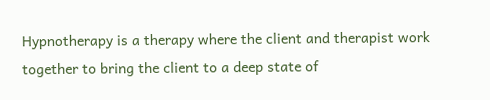Hypnotherapy is a therapy where the client and therapist work together to bring the client to a deep state of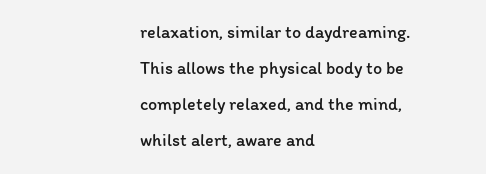relaxation, similar to daydreaming. This allows the physical body to be completely relaxed, and the mind, whilst alert, aware and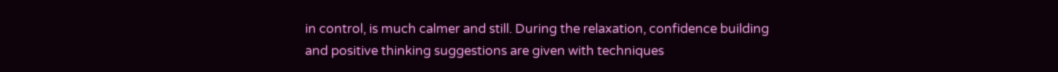in control, is much calmer and still. During the relaxation, confidence building and positive thinking suggestions are given with techniques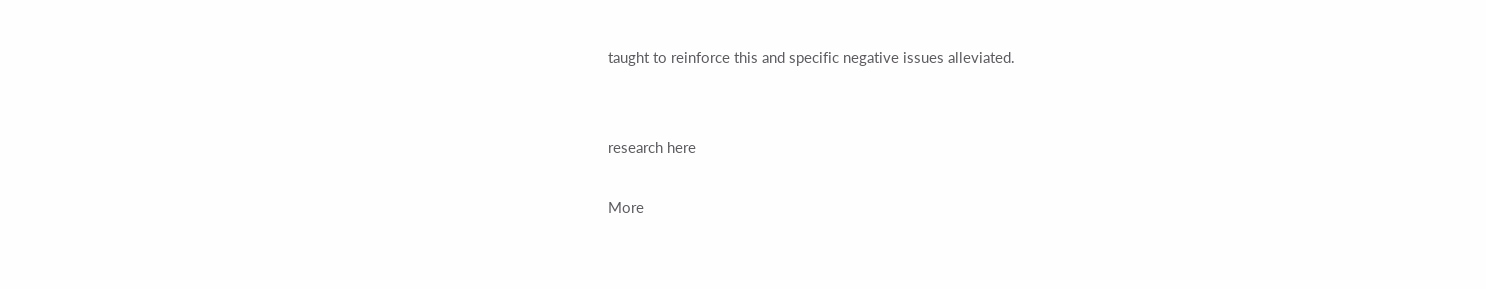taught to reinforce this and specific negative issues alleviated.


research here

More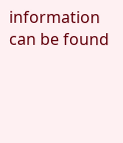information can be found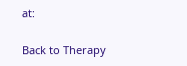at:

Back to Therapy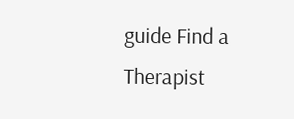guide Find a Therapist